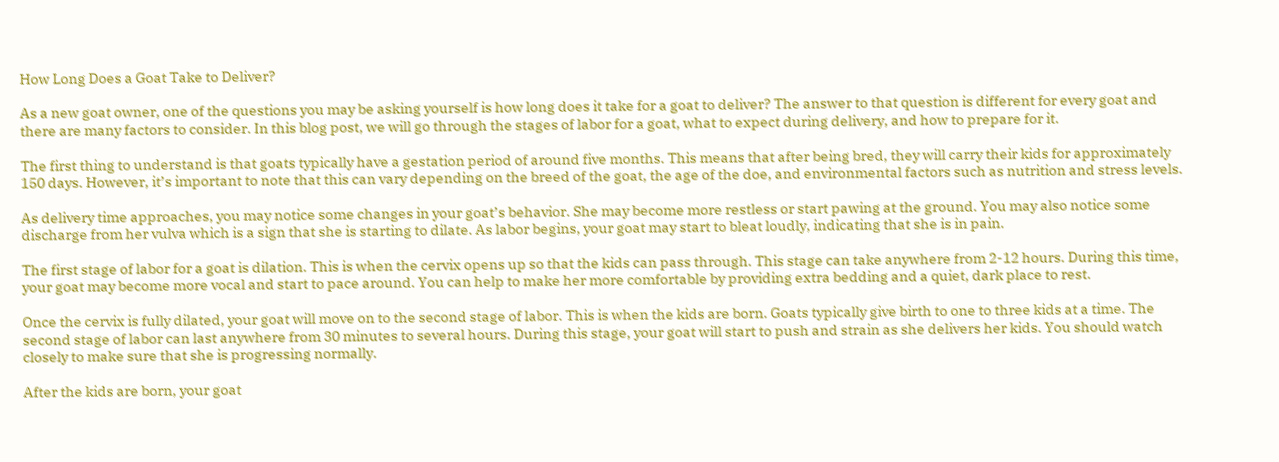How Long Does a Goat Take to Deliver?

As a new goat owner, one of the questions you may be asking yourself is how long does it take for a goat to deliver? The answer to that question is different for every goat and there are many factors to consider. In this blog post, we will go through the stages of labor for a goat, what to expect during delivery, and how to prepare for it.

The first thing to understand is that goats typically have a gestation period of around five months. This means that after being bred, they will carry their kids for approximately 150 days. However, it’s important to note that this can vary depending on the breed of the goat, the age of the doe, and environmental factors such as nutrition and stress levels.

As delivery time approaches, you may notice some changes in your goat’s behavior. She may become more restless or start pawing at the ground. You may also notice some discharge from her vulva which is a sign that she is starting to dilate. As labor begins, your goat may start to bleat loudly, indicating that she is in pain.

The first stage of labor for a goat is dilation. This is when the cervix opens up so that the kids can pass through. This stage can take anywhere from 2-12 hours. During this time, your goat may become more vocal and start to pace around. You can help to make her more comfortable by providing extra bedding and a quiet, dark place to rest.

Once the cervix is fully dilated, your goat will move on to the second stage of labor. This is when the kids are born. Goats typically give birth to one to three kids at a time. The second stage of labor can last anywhere from 30 minutes to several hours. During this stage, your goat will start to push and strain as she delivers her kids. You should watch closely to make sure that she is progressing normally.

After the kids are born, your goat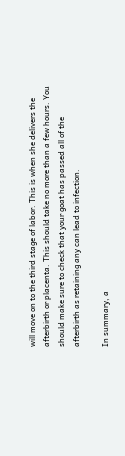will move on to the third stage of labor. This is when she delivers the afterbirth or placenta. This should take no more than a few hours. You should make sure to check that your goat has passed all of the afterbirth as retaining any can lead to infection.

In summary, a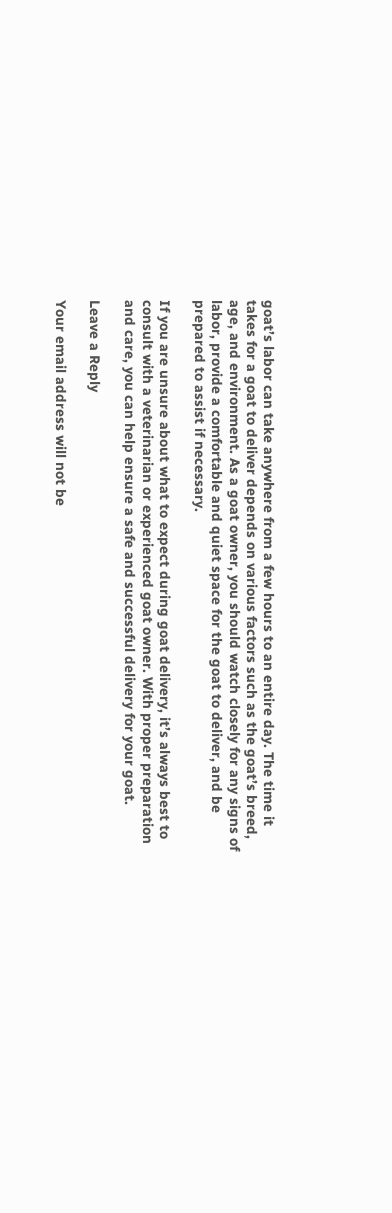goat’s labor can take anywhere from a few hours to an entire day. The time it takes for a goat to deliver depends on various factors such as the goat’s breed, age, and environment. As a goat owner, you should watch closely for any signs of labor, provide a comfortable and quiet space for the goat to deliver, and be prepared to assist if necessary.

If you are unsure about what to expect during goat delivery, it’s always best to consult with a veterinarian or experienced goat owner. With proper preparation and care, you can help ensure a safe and successful delivery for your goat.

Leave a Reply

Your email address will not be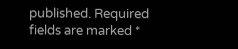published. Required fields are marked *